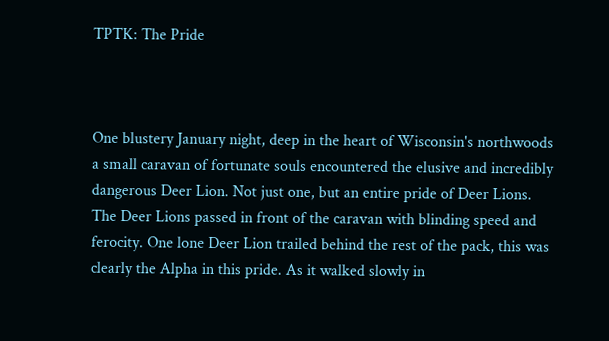TPTK: The Pride



One blustery January night, deep in the heart of Wisconsin's northwoods a small caravan of fortunate souls encountered the elusive and incredibly dangerous Deer Lion. Not just one, but an entire pride of Deer Lions. The Deer Lions passed in front of the caravan with blinding speed and ferocity. One lone Deer Lion trailed behind the rest of the pack, this was clearly the Alpha in this pride. As it walked slowly in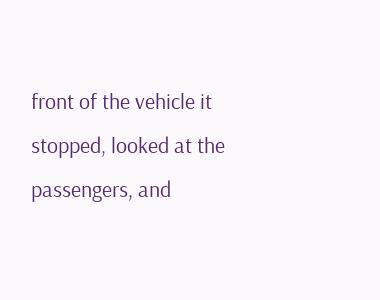front of the vehicle it stopped, looked at the passengers, and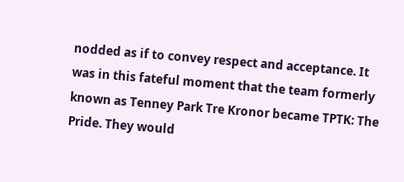nodded as if to convey respect and acceptance. It was in this fateful moment that the team formerly known as Tenney Park Tre Kronor became TPTK: The Pride. They would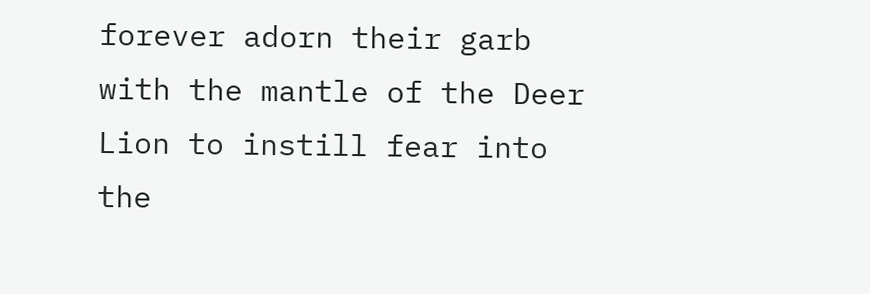forever adorn their garb with the mantle of the Deer Lion to instill fear into the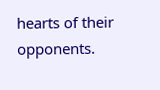hearts of their opponents.